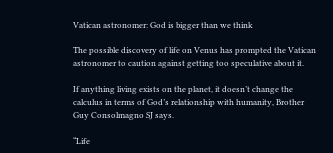Vatican astronomer: God is bigger than we think

The possible discovery of life on Venus has prompted the Vatican astronomer to caution against getting too speculative about it.

If anything living exists on the planet, it doesn’t change the calculus in terms of God’s relationship with humanity, Brother Guy Consolmagno SJ says.

“Life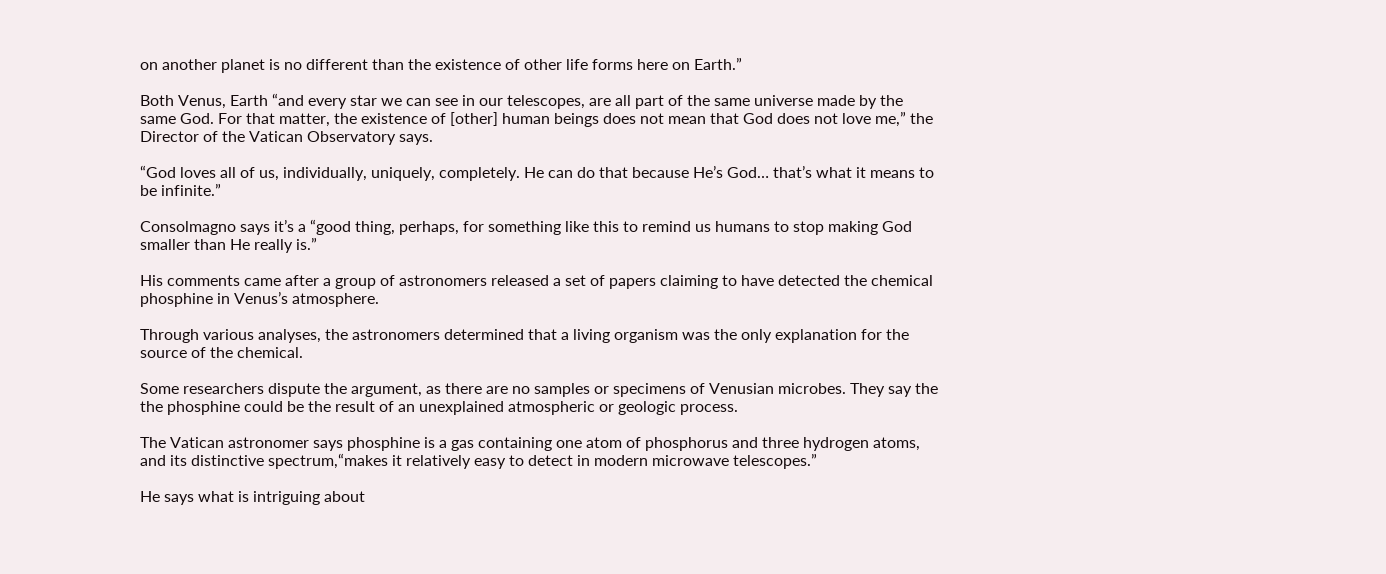on another planet is no different than the existence of other life forms here on Earth.”

Both Venus, Earth “and every star we can see in our telescopes, are all part of the same universe made by the same God. For that matter, the existence of [other] human beings does not mean that God does not love me,” the Director of the Vatican Observatory says.

“God loves all of us, individually, uniquely, completely. He can do that because He’s God… that’s what it means to be infinite.”

Consolmagno says it’s a “good thing, perhaps, for something like this to remind us humans to stop making God smaller than He really is.”

His comments came after a group of astronomers released a set of papers claiming to have detected the chemical phosphine in Venus’s atmosphere.

Through various analyses, the astronomers determined that a living organism was the only explanation for the source of the chemical.

Some researchers dispute the argument, as there are no samples or specimens of Venusian microbes. They say the the phosphine could be the result of an unexplained atmospheric or geologic process.

The Vatican astronomer says phosphine is a gas containing one atom of phosphorus and three hydrogen atoms, and its distinctive spectrum,“makes it relatively easy to detect in modern microwave telescopes.”

He says what is intriguing about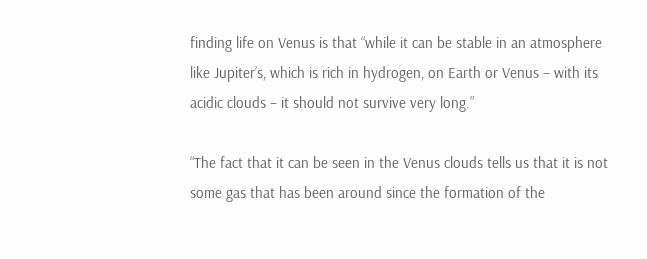finding life on Venus is that “while it can be stable in an atmosphere like Jupiter’s, which is rich in hydrogen, on Earth or Venus – with its acidic clouds – it should not survive very long.”

“The fact that it can be seen in the Venus clouds tells us that it is not some gas that has been around since the formation of the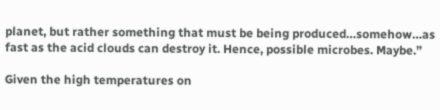planet, but rather something that must be being produced…somehow…as fast as the acid clouds can destroy it. Hence, possible microbes. Maybe.”

Given the high temperatures on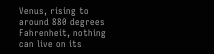Venus, rising to around 880 degrees Fahrenheit, nothing can live on its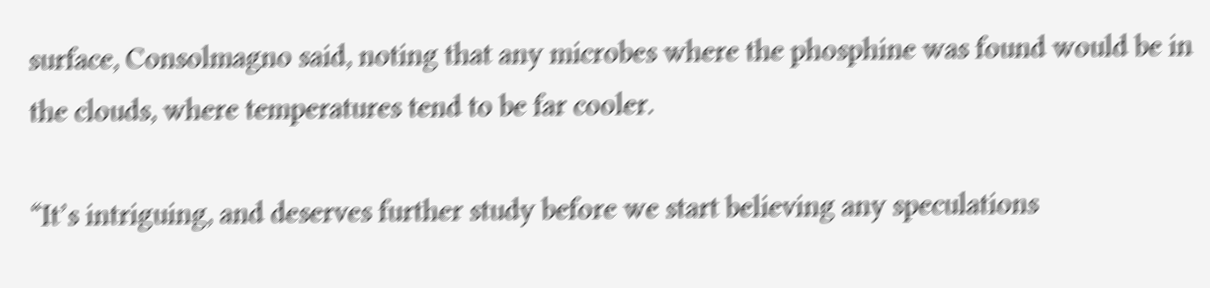surface, Consolmagno said, noting that any microbes where the phosphine was found would be in the clouds, where temperatures tend to be far cooler.

“It’s intriguing, and deserves further study before we start believing any speculations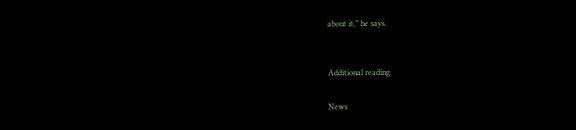about it,” he says.


Additional reading

News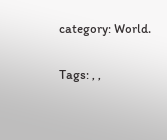category: World.

Tags: , ,